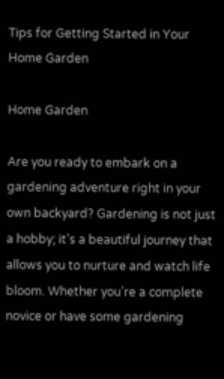Tips for Getting Started in Your Home Garden

Home Garden

Are you ready to embark on a gardening adventure right in your own backyard? Gardening is not just a hobby; it’s a beautiful journey that allows you to nurture and watch life bloom. Whether you’re a complete novice or have some gardening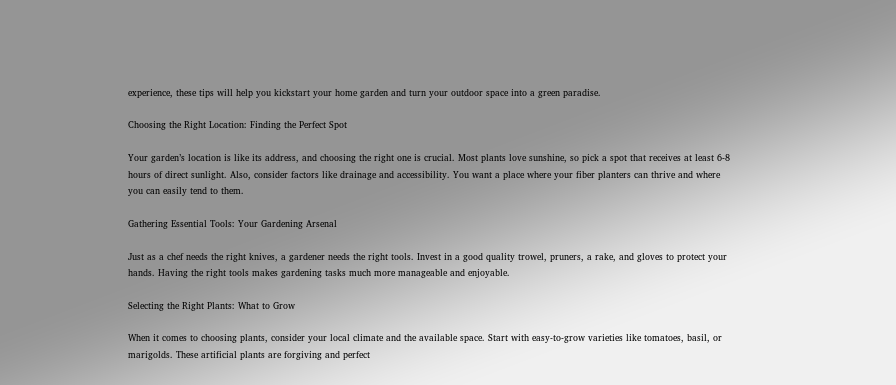experience, these tips will help you kickstart your home garden and turn your outdoor space into a green paradise.

Choosing the Right Location: Finding the Perfect Spot

Your garden’s location is like its address, and choosing the right one is crucial. Most plants love sunshine, so pick a spot that receives at least 6-8 hours of direct sunlight. Also, consider factors like drainage and accessibility. You want a place where your fiber planters can thrive and where you can easily tend to them.

Gathering Essential Tools: Your Gardening Arsenal

Just as a chef needs the right knives, a gardener needs the right tools. Invest in a good quality trowel, pruners, a rake, and gloves to protect your hands. Having the right tools makes gardening tasks much more manageable and enjoyable.

Selecting the Right Plants: What to Grow

When it comes to choosing plants, consider your local climate and the available space. Start with easy-to-grow varieties like tomatoes, basil, or marigolds. These artificial plants are forgiving and perfect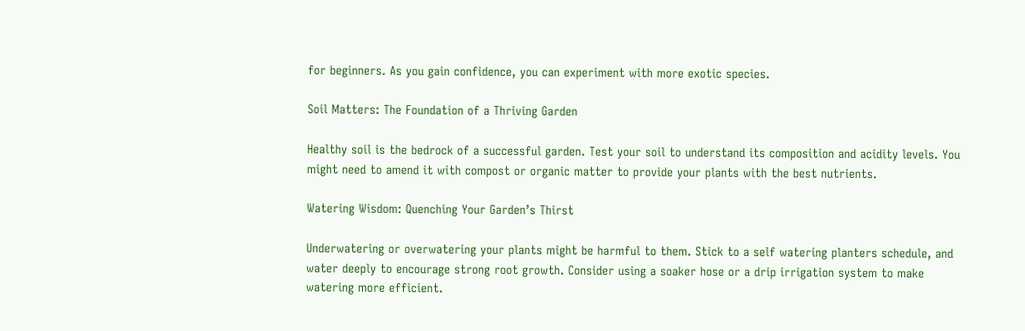for beginners. As you gain confidence, you can experiment with more exotic species.

Soil Matters: The Foundation of a Thriving Garden

Healthy soil is the bedrock of a successful garden. Test your soil to understand its composition and acidity levels. You might need to amend it with compost or organic matter to provide your plants with the best nutrients.

Watering Wisdom: Quenching Your Garden’s Thirst

Underwatering or overwatering your plants might be harmful to them. Stick to a self watering planters schedule, and water deeply to encourage strong root growth. Consider using a soaker hose or a drip irrigation system to make watering more efficient.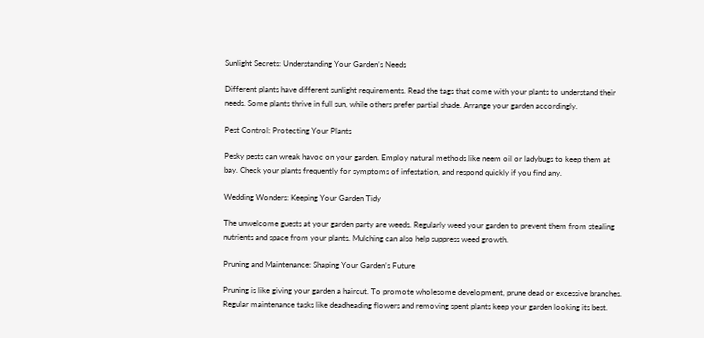Sunlight Secrets: Understanding Your Garden’s Needs

Different plants have different sunlight requirements. Read the tags that come with your plants to understand their needs. Some plants thrive in full sun, while others prefer partial shade. Arrange your garden accordingly.

Pest Control: Protecting Your Plants

Pesky pests can wreak havoc on your garden. Employ natural methods like neem oil or ladybugs to keep them at bay. Check your plants frequently for symptoms of infestation, and respond quickly if you find any.

Wedding Wonders: Keeping Your Garden Tidy

The unwelcome guests at your garden party are weeds. Regularly weed your garden to prevent them from stealing nutrients and space from your plants. Mulching can also help suppress weed growth.

Pruning and Maintenance: Shaping Your Garden’s Future

Pruning is like giving your garden a haircut. To promote wholesome development, prune dead or excessive branches. Regular maintenance tasks like deadheading flowers and removing spent plants keep your garden looking its best.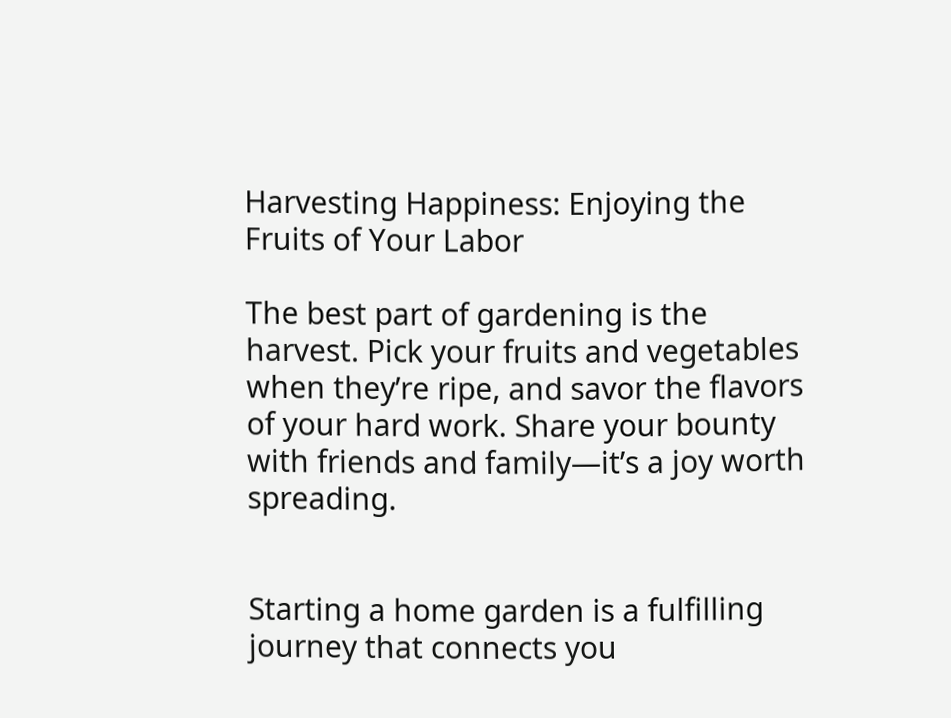Harvesting Happiness: Enjoying the Fruits of Your Labor

The best part of gardening is the harvest. Pick your fruits and vegetables when they’re ripe, and savor the flavors of your hard work. Share your bounty with friends and family—it’s a joy worth spreading.


Starting a home garden is a fulfilling journey that connects you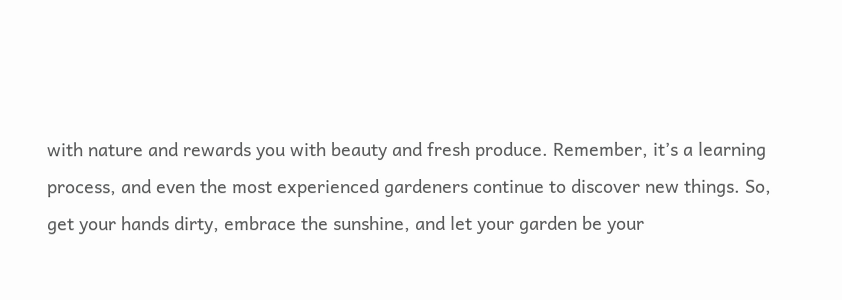with nature and rewards you with beauty and fresh produce. Remember, it’s a learning process, and even the most experienced gardeners continue to discover new things. So, get your hands dirty, embrace the sunshine, and let your garden be your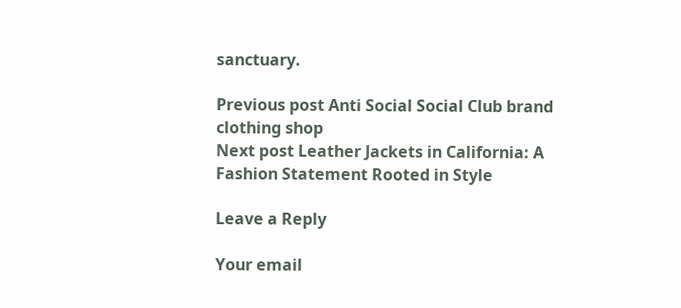sanctuary.

Previous post Anti Social Social Club brand clothing shop
Next post Leather Jackets in California: A Fashion Statement Rooted in Style

Leave a Reply

Your email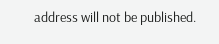address will not be published.